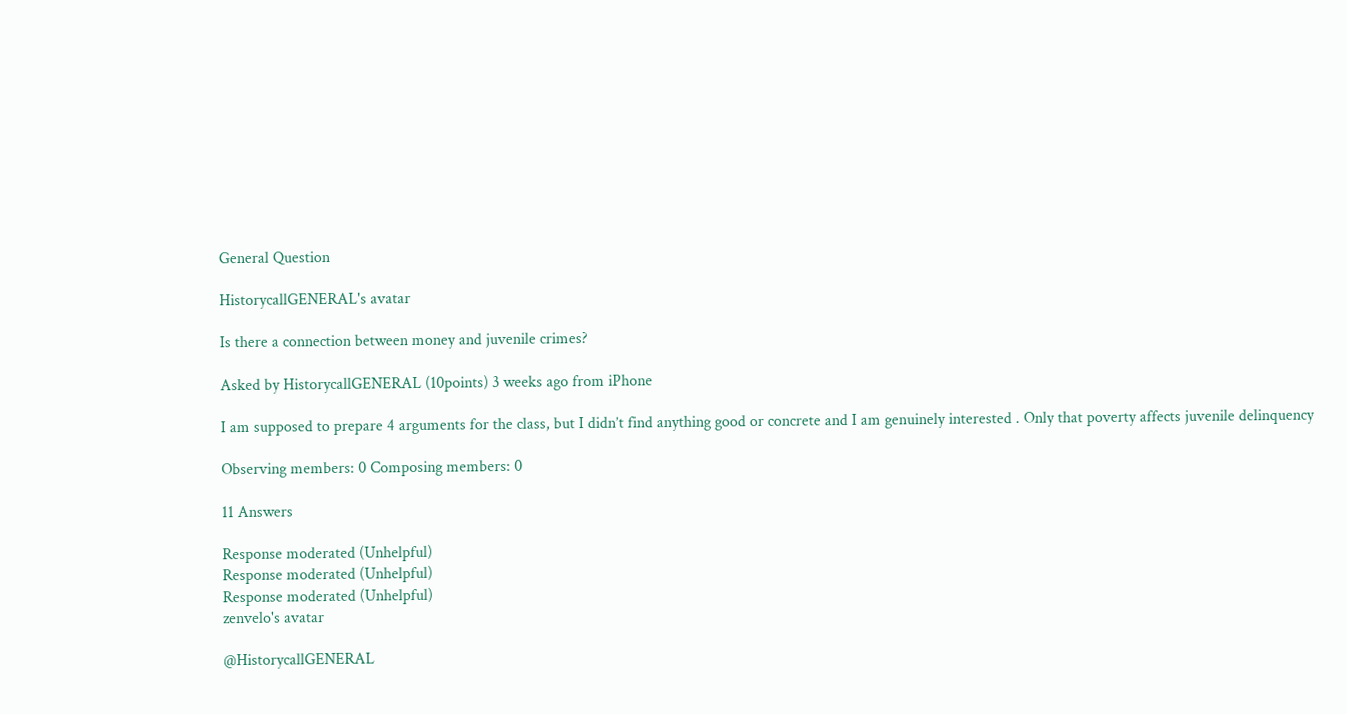General Question

HistorycallGENERAL's avatar

Is there a connection between money and juvenile crimes?

Asked by HistorycallGENERAL (10points) 3 weeks ago from iPhone

I am supposed to prepare 4 arguments for the class, but I didn’t find anything good or concrete and I am genuinely interested . Only that poverty affects juvenile delinquency

Observing members: 0 Composing members: 0

11 Answers

Response moderated (Unhelpful)
Response moderated (Unhelpful)
Response moderated (Unhelpful)
zenvelo's avatar

@HistorycallGENERAL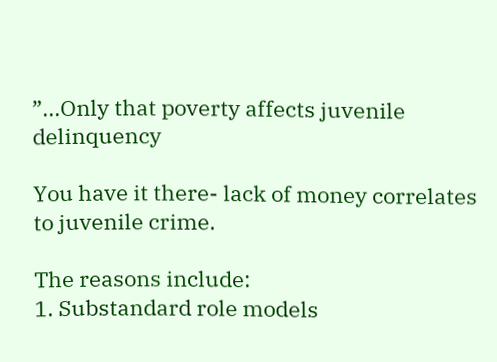”...Only that poverty affects juvenile delinquency

You have it there- lack of money correlates to juvenile crime.

The reasons include:
1. Substandard role models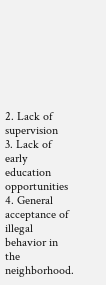2. Lack of supervision
3. Lack of early education opportunities
4. General acceptance of illegal behavior in the neighborhood.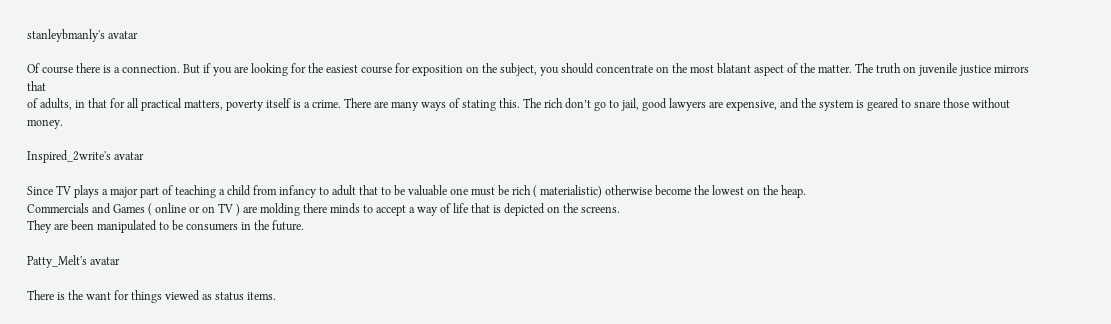stanleybmanly's avatar

Of course there is a connection. But if you are looking for the easiest course for exposition on the subject, you should concentrate on the most blatant aspect of the matter. The truth on juvenile justice mirrors that
of adults, in that for all practical matters, poverty itself is a crime. There are many ways of stating this. The rich don’t go to jail, good lawyers are expensive, and the system is geared to snare those without money.

Inspired_2write's avatar

Since TV plays a major part of teaching a child from infancy to adult that to be valuable one must be rich ( materialistic) otherwise become the lowest on the heap.
Commercials and Games ( online or on TV ) are molding there minds to accept a way of life that is depicted on the screens.
They are been manipulated to be consumers in the future.

Patty_Melt's avatar

There is the want for things viewed as status items.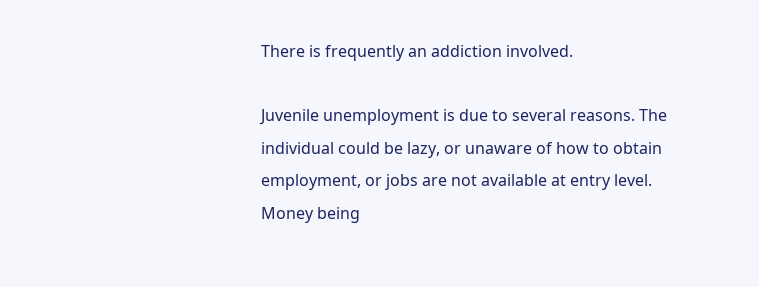There is frequently an addiction involved.

Juvenile unemployment is due to several reasons. The individual could be lazy, or unaware of how to obtain employment, or jobs are not available at entry level.
Money being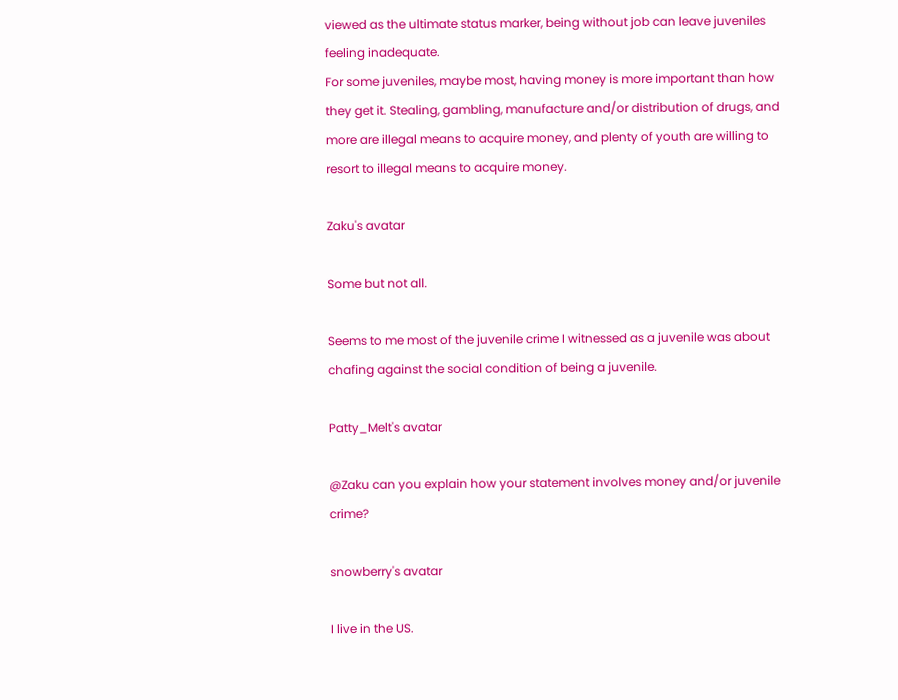viewed as the ultimate status marker, being without job can leave juveniles feeling inadequate.
For some juveniles, maybe most, having money is more important than how they get it. Stealing, gambling, manufacture and/or distribution of drugs, and more are illegal means to acquire money, and plenty of youth are willing to resort to illegal means to acquire money.

Zaku's avatar

Some but not all.

Seems to me most of the juvenile crime I witnessed as a juvenile was about chafing against the social condition of being a juvenile.

Patty_Melt's avatar

@Zaku can you explain how your statement involves money and/or juvenile crime?

snowberry's avatar

I live in the US.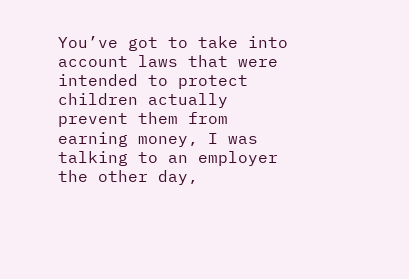You’ve got to take into account laws that were intended to protect children actually prevent them from earning money, I was talking to an employer the other day,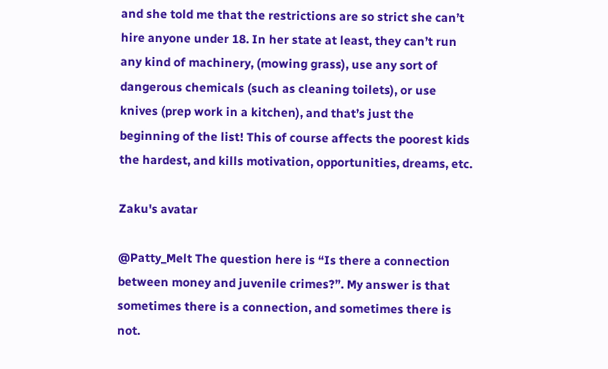and she told me that the restrictions are so strict she can’t hire anyone under 18. In her state at least, they can’t run any kind of machinery, (mowing grass), use any sort of dangerous chemicals (such as cleaning toilets), or use knives (prep work in a kitchen), and that’s just the beginning of the list! This of course affects the poorest kids the hardest, and kills motivation, opportunities, dreams, etc.

Zaku's avatar

@Patty_Melt The question here is “Is there a connection between money and juvenile crimes?”. My answer is that sometimes there is a connection, and sometimes there is not.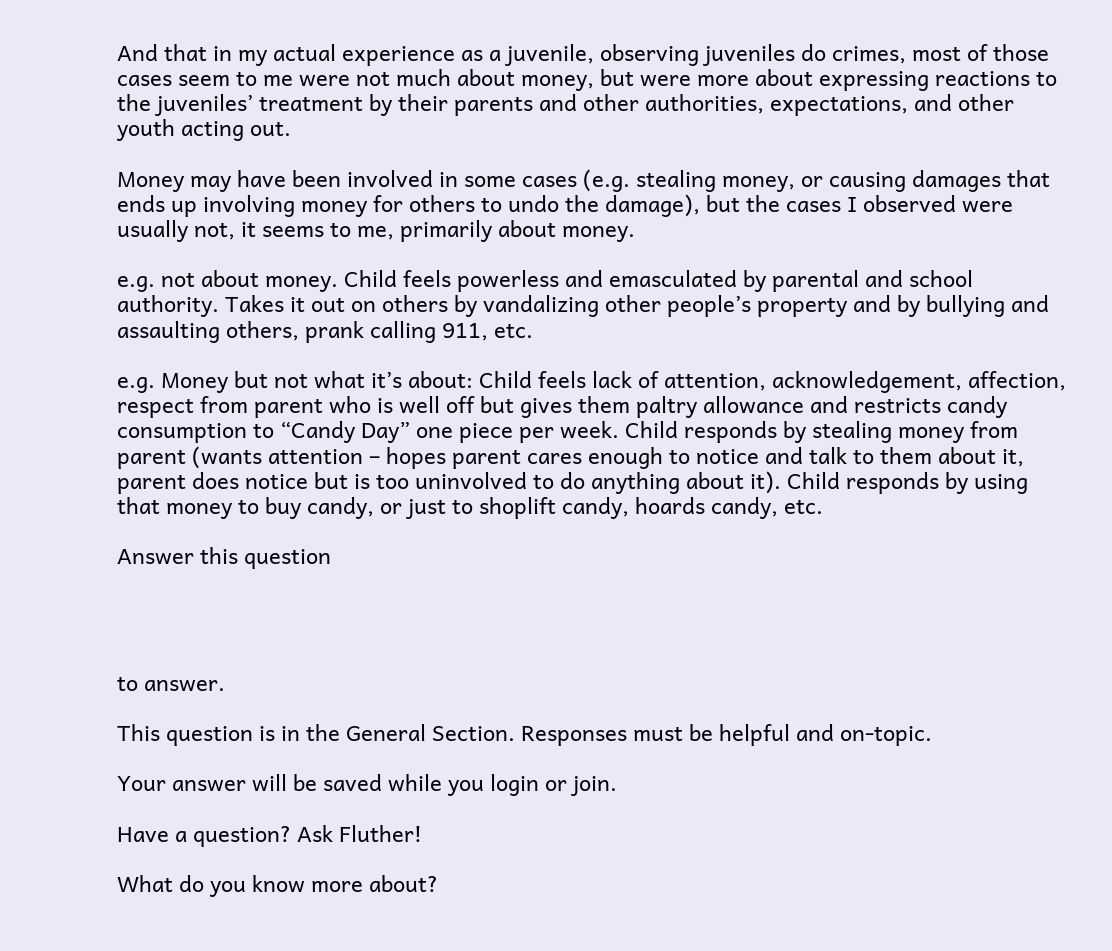And that in my actual experience as a juvenile, observing juveniles do crimes, most of those cases seem to me were not much about money, but were more about expressing reactions to the juveniles’ treatment by their parents and other authorities, expectations, and other youth acting out.

Money may have been involved in some cases (e.g. stealing money, or causing damages that ends up involving money for others to undo the damage), but the cases I observed were usually not, it seems to me, primarily about money.

e.g. not about money. Child feels powerless and emasculated by parental and school authority. Takes it out on others by vandalizing other people’s property and by bullying and assaulting others, prank calling 911, etc.

e.g. Money but not what it’s about: Child feels lack of attention, acknowledgement, affection, respect from parent who is well off but gives them paltry allowance and restricts candy consumption to “Candy Day” one piece per week. Child responds by stealing money from parent (wants attention – hopes parent cares enough to notice and talk to them about it, parent does notice but is too uninvolved to do anything about it). Child responds by using that money to buy candy, or just to shoplift candy, hoards candy, etc.

Answer this question




to answer.

This question is in the General Section. Responses must be helpful and on-topic.

Your answer will be saved while you login or join.

Have a question? Ask Fluther!

What do you know more about?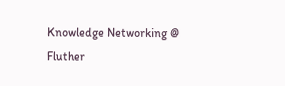Knowledge Networking @ Fluther